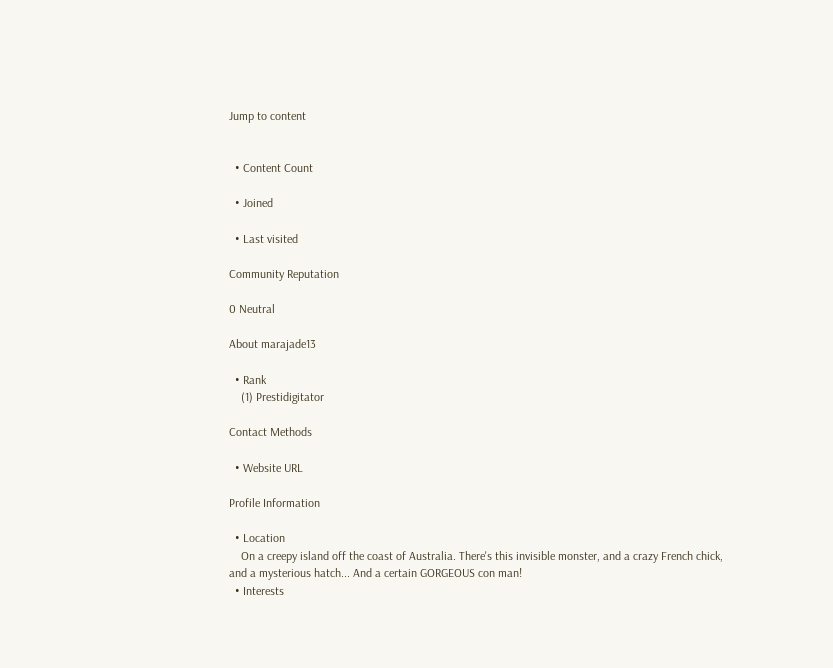Jump to content


  • Content Count

  • Joined

  • Last visited

Community Reputation

0 Neutral

About marajade13

  • Rank
    (1) Prestidigitator

Contact Methods

  • Website URL

Profile Information

  • Location
    On a creepy island off the coast of Australia. There's this invisible monster, and a crazy French chick, and a mysterious hatch... And a certain GORGEOUS con man!
  • Interests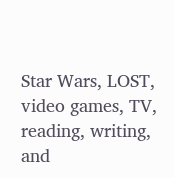Star Wars, LOST, video games, TV, reading, writing, and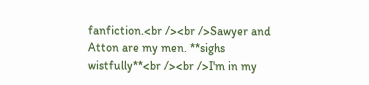fanfiction.<br /><br />Sawyer and Atton are my men. **sighs wistfully**<br /><br />I'm in my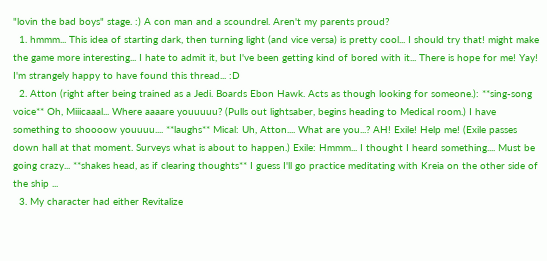"lovin the bad boys" stage. :) A con man and a scoundrel. Aren't my parents proud?
  1. hmmm... This idea of starting dark, then turning light (and vice versa) is pretty cool... I should try that! might make the game more interesting... I hate to admit it, but I've been getting kind of bored with it... There is hope for me! Yay! I'm strangely happy to have found this thread... :D
  2. Atton (right after being trained as a Jedi. Boards Ebon Hawk. Acts as though looking for someone.): **sing-song voice** Oh, Miiicaaal... Where aaaare youuuuu? (Pulls out lightsaber, begins heading to Medical room.) I have something to shoooow youuuu.... **laughs** Mical: Uh, Atton.... What are you...? AH! Exile! Help me! (Exile passes down hall at that moment. Surveys what is about to happen.) Exile: Hmmm... I thought I heard something.... Must be going crazy... **shakes head, as if clearing thoughts** I guess I'll go practice meditating with Kreia on the other side of the ship ...
  3. My character had either Revitalize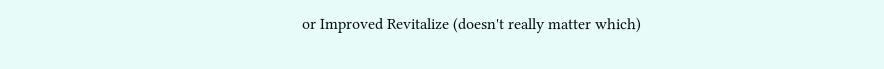or Improved Revitalize (doesn't really matter which)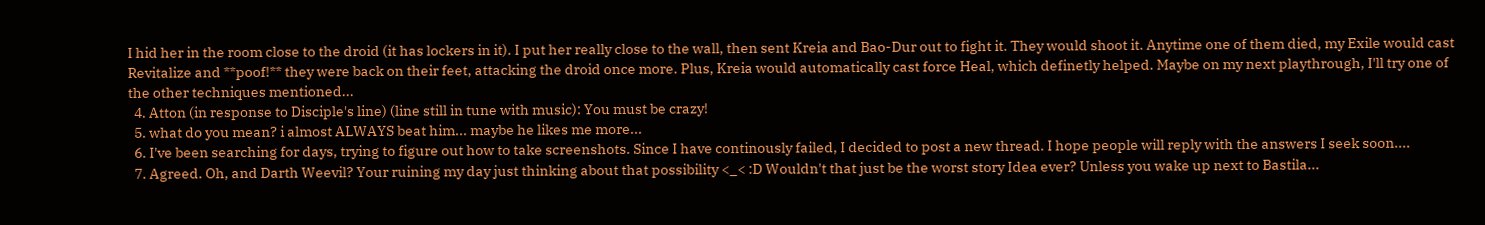I hid her in the room close to the droid (it has lockers in it). I put her really close to the wall, then sent Kreia and Bao-Dur out to fight it. They would shoot it. Anytime one of them died, my Exile would cast Revitalize and **poof!** they were back on their feet, attacking the droid once more. Plus, Kreia would automatically cast force Heal, which definetly helped. Maybe on my next playthrough, I'll try one of the other techniques mentioned...
  4. Atton (in response to Disciple's line) (line still in tune with music): You must be crazy!
  5. what do you mean? i almost ALWAYS beat him... maybe he likes me more...
  6. I've been searching for days, trying to figure out how to take screenshots. Since I have continously failed, I decided to post a new thread. I hope people will reply with the answers I seek soon....
  7. Agreed. Oh, and Darth Weevil? Your ruining my day just thinking about that possibility <_< :D Wouldn't that just be the worst story Idea ever? Unless you wake up next to Bastila...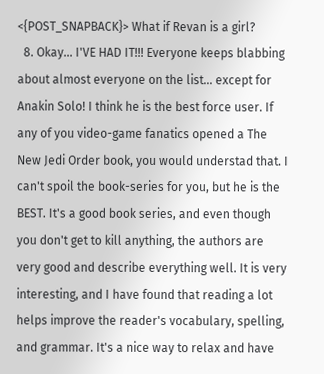<{POST_SNAPBACK}> What if Revan is a girl?
  8. Okay... I'VE HAD IT!!! Everyone keeps blabbing about almost everyone on the list... except for Anakin Solo! I think he is the best force user. If any of you video-game fanatics opened a The New Jedi Order book, you would understad that. I can't spoil the book-series for you, but he is the BEST. It's a good book series, and even though you don't get to kill anything, the authors are very good and describe everything well. It is very interesting, and I have found that reading a lot helps improve the reader's vocabulary, spelling, and grammar. It's a nice way to relax and have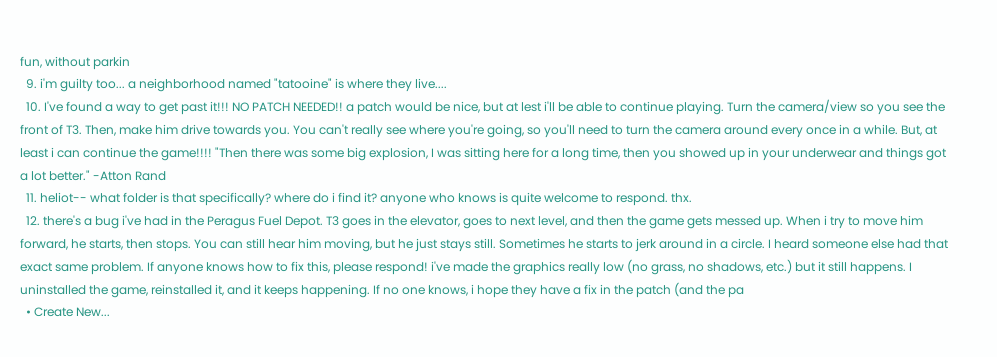fun, without parkin
  9. i'm guilty too... a neighborhood named "tatooine" is where they live....
  10. I've found a way to get past it!!! NO PATCH NEEDED!! a patch would be nice, but at lest i'll be able to continue playing. Turn the camera/view so you see the front of T3. Then, make him drive towards you. You can't really see where you're going, so you'll need to turn the camera around every once in a while. But, at least i can continue the game!!!! "Then there was some big explosion, I was sitting here for a long time, then you showed up in your underwear and things got a lot better." -Atton Rand
  11. heliot-- what folder is that specifically? where do i find it? anyone who knows is quite welcome to respond. thx.
  12. there's a bug i've had in the Peragus Fuel Depot. T3 goes in the elevator, goes to next level, and then the game gets messed up. When i try to move him forward, he starts, then stops. You can still hear him moving, but he just stays still. Sometimes he starts to jerk around in a circle. I heard someone else had that exact same problem. If anyone knows how to fix this, please respond! i've made the graphics really low (no grass, no shadows, etc.) but it still happens. I uninstalled the game, reinstalled it, and it keeps happening. If no one knows, i hope they have a fix in the patch (and the pa
  • Create New...